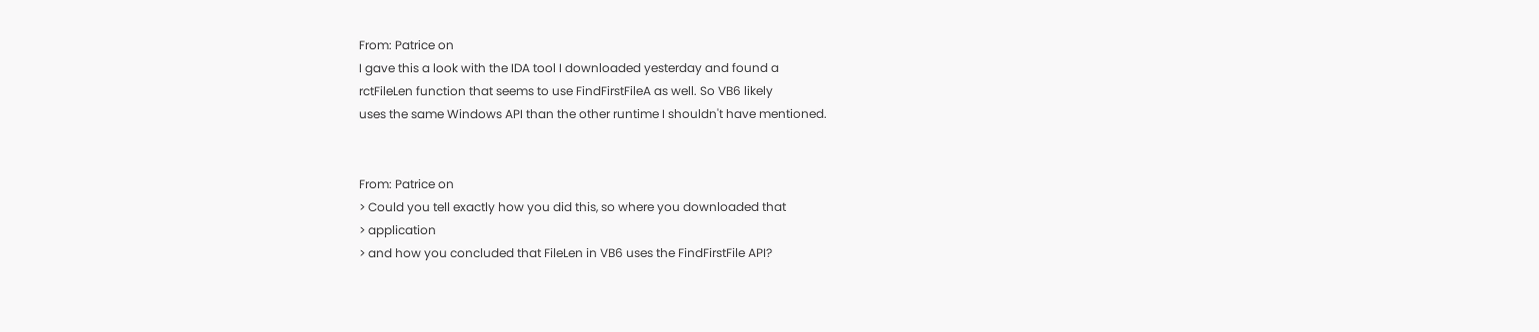From: Patrice on
I gave this a look with the IDA tool I downloaded yesterday and found a
rctFileLen function that seems to use FindFirstFileA as well. So VB6 likely
uses the same Windows API than the other runtime I shouldn't have mentioned.


From: Patrice on
> Could you tell exactly how you did this, so where you downloaded that
> application
> and how you concluded that FileLen in VB6 uses the FindFirstFile API?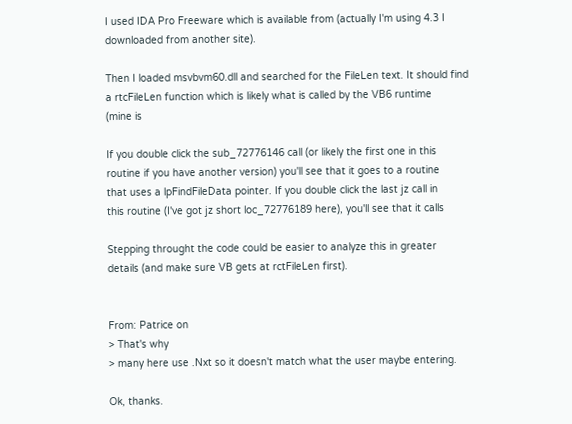I used IDA Pro Freeware which is available from (actually I'm using 4.3 I
downloaded from another site).

Then I loaded msvbvm60.dll and searched for the FileLen text. It should find
a rtcFileLen function which is likely what is called by the VB6 runtime
(mine is

If you double click the sub_72776146 call (or likely the first one in this
routine if you have another version) you'll see that it goes to a routine
that uses a lpFindFileData pointer. If you double click the last jz call in
this routine (I've got jz short loc_72776189 here), you'll see that it calls

Stepping throught the code could be easier to analyze this in greater
details (and make sure VB gets at rctFileLen first).


From: Patrice on
> That's why
> many here use .Nxt so it doesn't match what the user maybe entering.

Ok, thanks.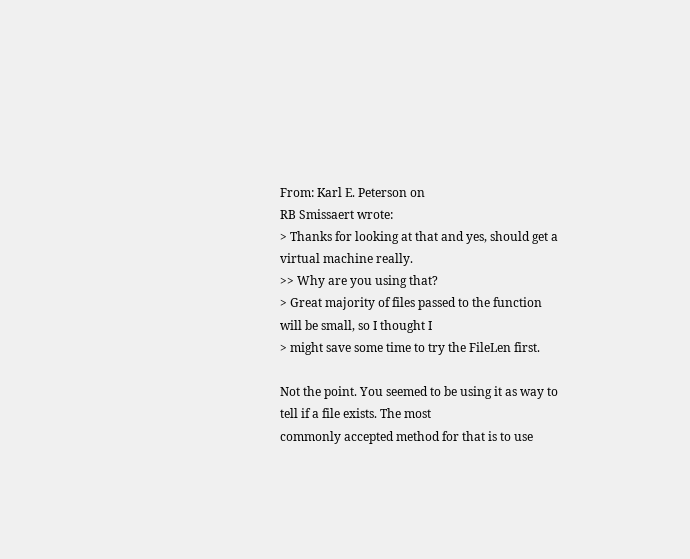From: Karl E. Peterson on
RB Smissaert wrote:
> Thanks for looking at that and yes, should get a virtual machine really.
>> Why are you using that?
> Great majority of files passed to the function will be small, so I thought I
> might save some time to try the FileLen first.

Not the point. You seemed to be using it as way to tell if a file exists. The most
commonly accepted method for that is to use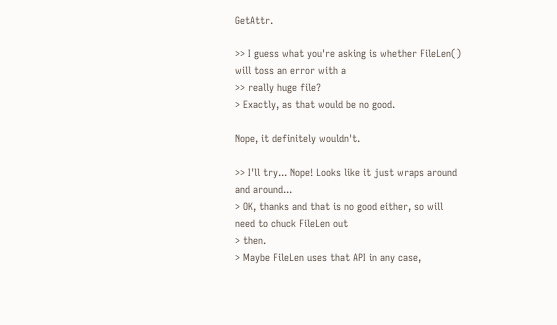GetAttr.

>> I guess what you're asking is whether FileLen() will toss an error with a
>> really huge file?
> Exactly, as that would be no good.

Nope, it definitely wouldn't.

>> I'll try... Nope! Looks like it just wraps around and around...
> OK, thanks and that is no good either, so will need to chuck FileLen out
> then.
> Maybe FileLen uses that API in any case,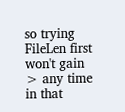so trying FileLen first won't gain
> any time in that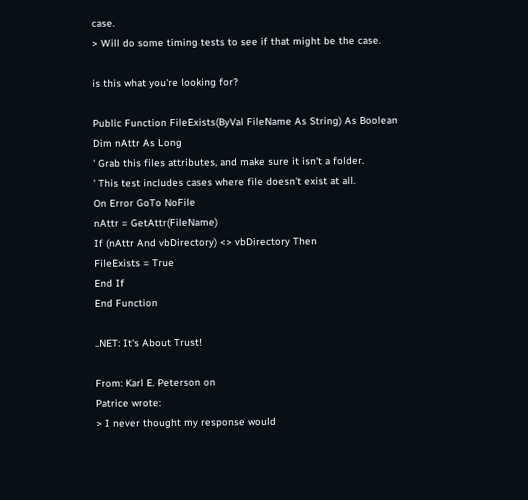case.
> Will do some timing tests to see if that might be the case.

is this what you're looking for?

Public Function FileExists(ByVal FileName As String) As Boolean
Dim nAttr As Long
' Grab this files attributes, and make sure it isn't a folder.
' This test includes cases where file doesn't exist at all.
On Error GoTo NoFile
nAttr = GetAttr(FileName)
If (nAttr And vbDirectory) <> vbDirectory Then
FileExists = True
End If
End Function

..NET: It's About Trust!

From: Karl E. Peterson on
Patrice wrote:
> I never thought my response would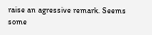raise an agressive remark. Seems some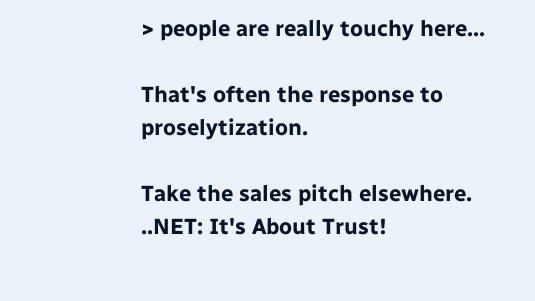> people are really touchy here...

That's often the response to proselytization.

Take the sales pitch elsewhere.
..NET: It's About Trust!